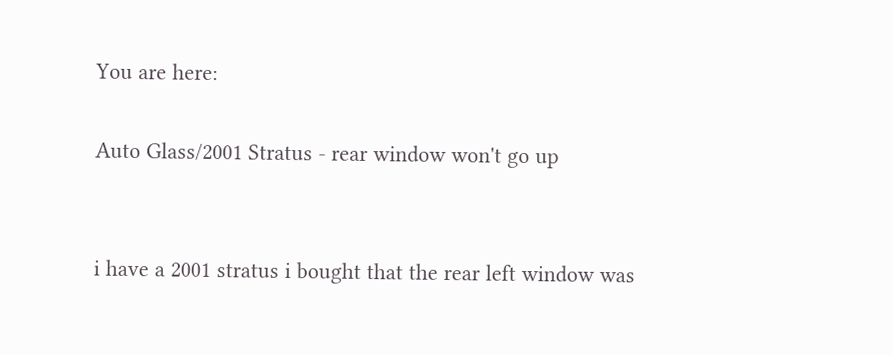You are here:

Auto Glass/2001 Stratus - rear window won't go up


i have a 2001 stratus i bought that the rear left window was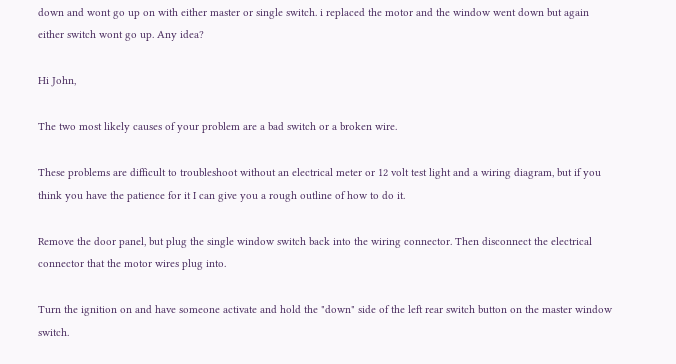down and wont go up on with either master or single switch. i replaced the motor and the window went down but again either switch wont go up. Any idea?

Hi John,

The two most likely causes of your problem are a bad switch or a broken wire.

These problems are difficult to troubleshoot without an electrical meter or 12 volt test light and a wiring diagram, but if you think you have the patience for it I can give you a rough outline of how to do it.

Remove the door panel, but plug the single window switch back into the wiring connector. Then disconnect the electrical connector that the motor wires plug into.

Turn the ignition on and have someone activate and hold the "down" side of the left rear switch button on the master window switch.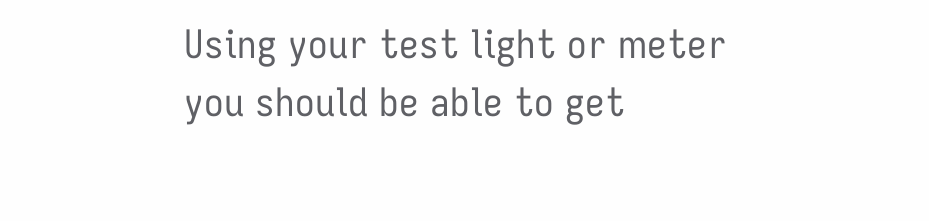Using your test light or meter you should be able to get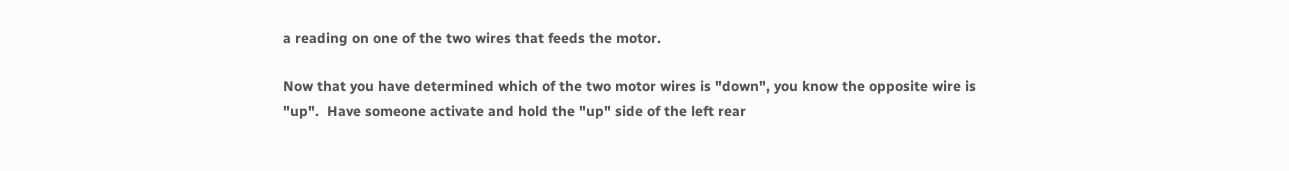a reading on one of the two wires that feeds the motor.

Now that you have determined which of the two motor wires is "down", you know the opposite wire is "up".  Have someone activate and hold the "up" side of the left rear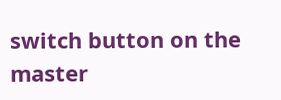switch button on the master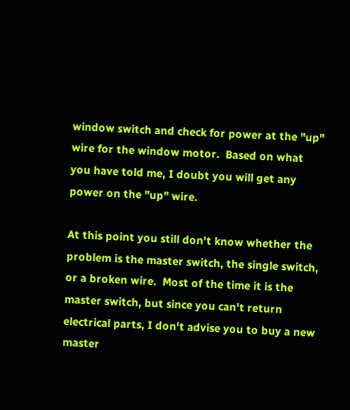window switch and check for power at the "up" wire for the window motor.  Based on what you have told me, I doubt you will get any power on the "up" wire.

At this point you still don't know whether the problem is the master switch, the single switch, or a broken wire.  Most of the time it is the master switch, but since you can't return electrical parts, I don't advise you to buy a new master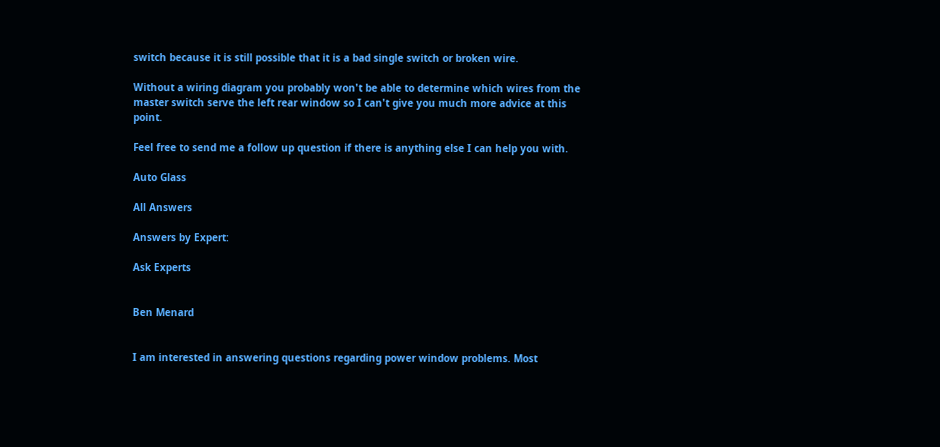switch because it is still possible that it is a bad single switch or broken wire.

Without a wiring diagram you probably won't be able to determine which wires from the master switch serve the left rear window so I can't give you much more advice at this point.

Feel free to send me a follow up question if there is anything else I can help you with.

Auto Glass

All Answers

Answers by Expert:

Ask Experts


Ben Menard


I am interested in answering questions regarding power window problems. Most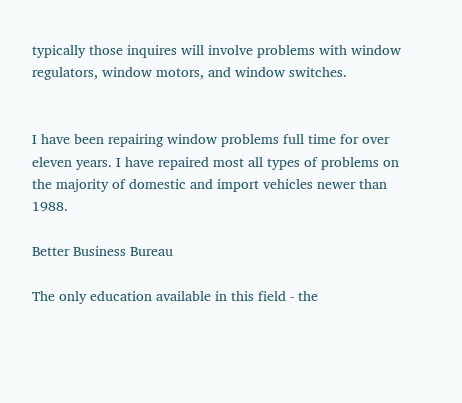typically those inquires will involve problems with window regulators, window motors, and window switches.


I have been repairing window problems full time for over eleven years. I have repaired most all types of problems on the majority of domestic and import vehicles newer than 1988.

Better Business Bureau

The only education available in this field - the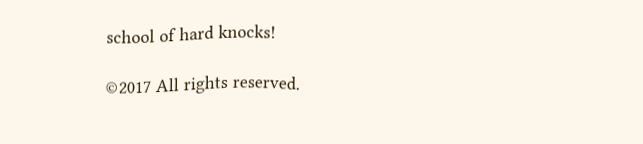school of hard knocks!

©2017 All rights reserved.